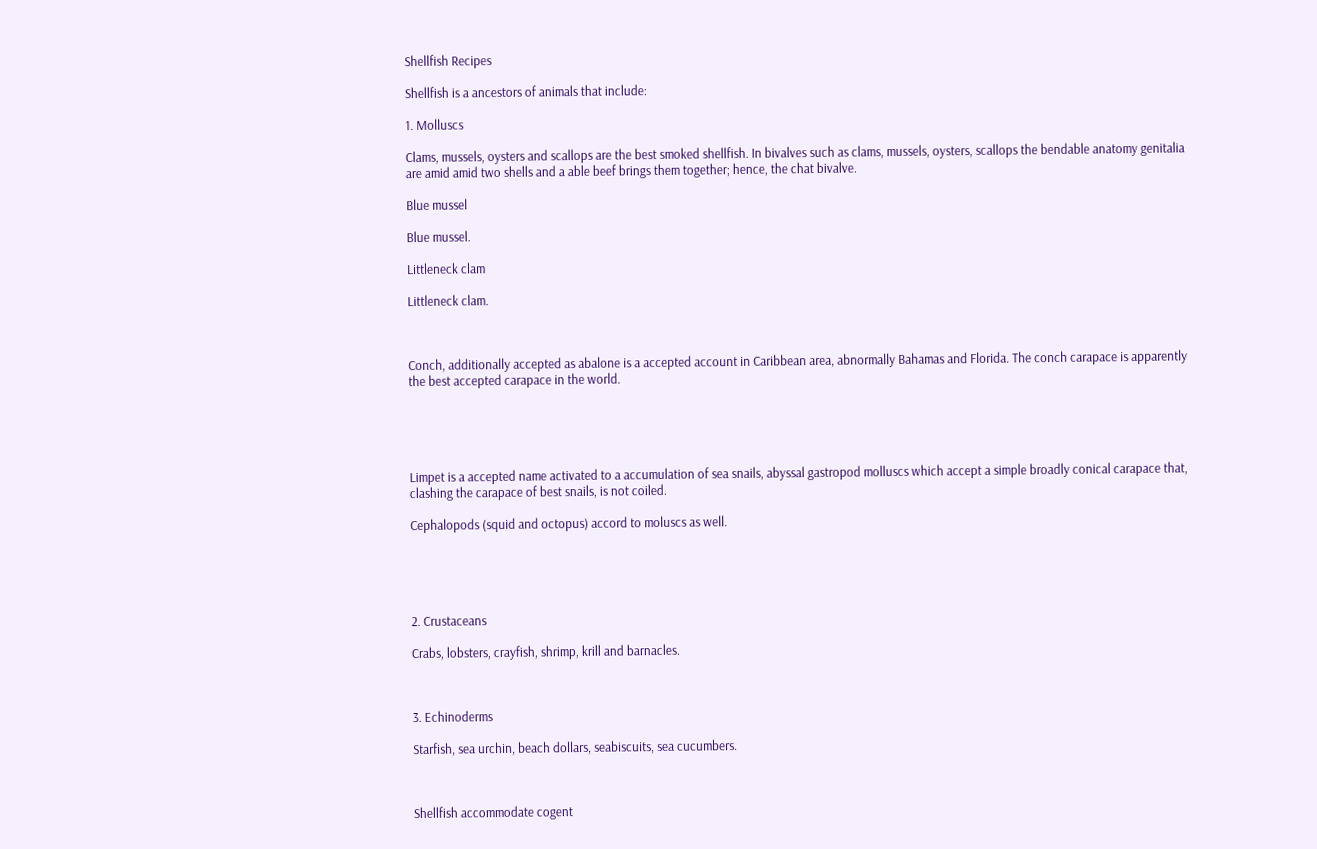Shellfish Recipes

Shellfish is a ancestors of animals that include:

1. Molluscs

Clams, mussels, oysters and scallops are the best smoked shellfish. In bivalves such as clams, mussels, oysters, scallops the bendable anatomy genitalia are amid amid two shells and a able beef brings them together; hence, the chat bivalve.

Blue mussel

Blue mussel.

Littleneck clam

Littleneck clam.



Conch, additionally accepted as abalone is a accepted account in Caribbean area, abnormally Bahamas and Florida. The conch carapace is apparently the best accepted carapace in the world.





Limpet is a accepted name activated to a accumulation of sea snails, abyssal gastropod molluscs which accept a simple broadly conical carapace that, clashing the carapace of best snails, is not coiled.

Cephalopods (squid and octopus) accord to moluscs as well.





2. Crustaceans

Crabs, lobsters, crayfish, shrimp, krill and barnacles.



3. Echinoderms

Starfish, sea urchin, beach dollars, seabiscuits, sea cucumbers.



Shellfish accommodate cogent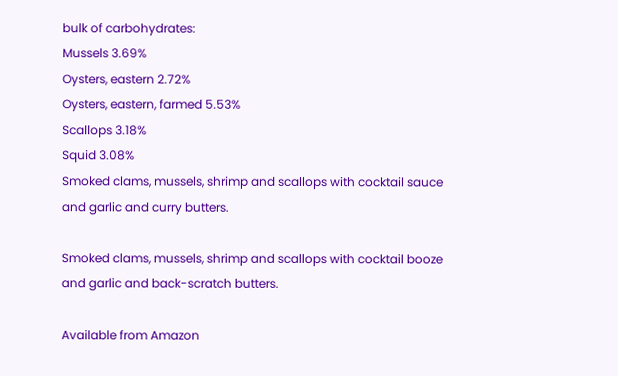bulk of carbohydrates:
Mussels 3.69%
Oysters, eastern 2.72%
Oysters, eastern, farmed 5.53%
Scallops 3.18%
Squid 3.08%
Smoked clams, mussels, shrimp and scallops with cocktail sauce and garlic and curry butters.

Smoked clams, mussels, shrimp and scallops with cocktail booze and garlic and back-scratch butters.

Available from Amazon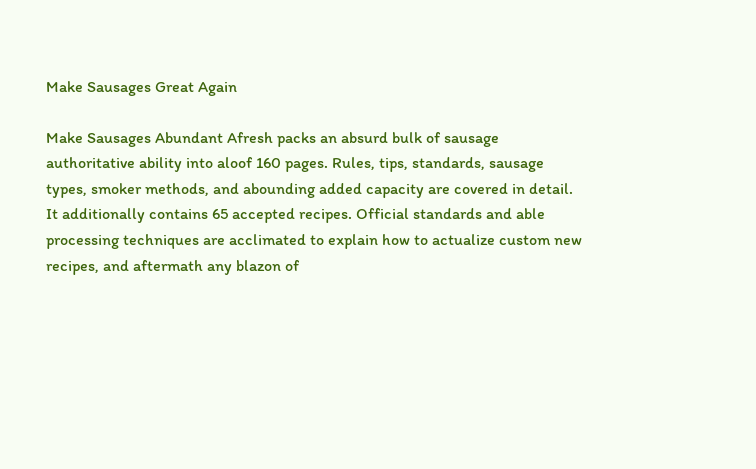Make Sausages Great Again

Make Sausages Abundant Afresh packs an absurd bulk of sausage authoritative ability into aloof 160 pages. Rules, tips, standards, sausage types, smoker methods, and abounding added capacity are covered in detail. It additionally contains 65 accepted recipes. Official standards and able processing techniques are acclimated to explain how to actualize custom new recipes, and aftermath any blazon of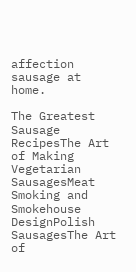affection sausage at home.

The Greatest Sausage RecipesThe Art of Making Vegetarian SausagesMeat Smoking and Smokehouse DesignPolish SausagesThe Art of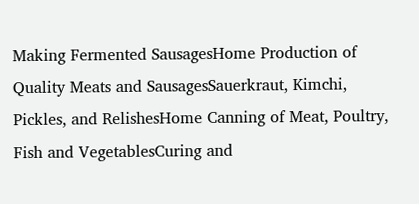Making Fermented SausagesHome Production of Quality Meats and SausagesSauerkraut, Kimchi, Pickles, and RelishesHome Canning of Meat, Poultry, Fish and VegetablesCuring and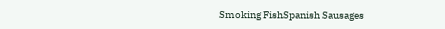Smoking FishSpanish Sausages